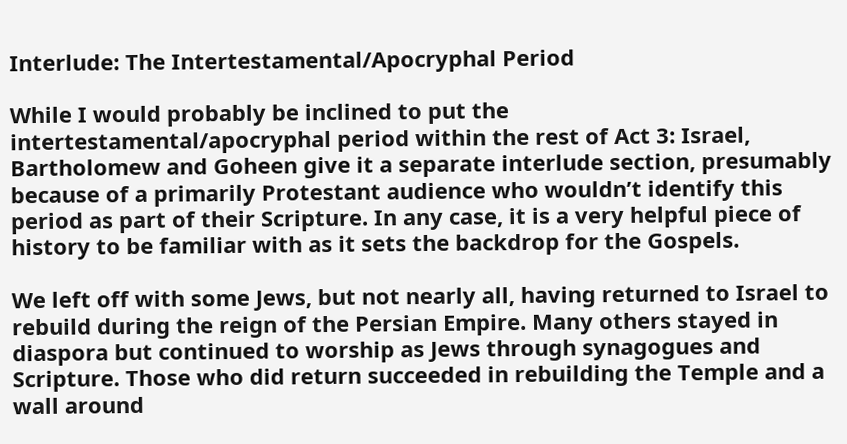Interlude: The Intertestamental/Apocryphal Period

While I would probably be inclined to put the intertestamental/apocryphal period within the rest of Act 3: Israel, Bartholomew and Goheen give it a separate interlude section, presumably because of a primarily Protestant audience who wouldn’t identify this period as part of their Scripture. In any case, it is a very helpful piece of history to be familiar with as it sets the backdrop for the Gospels.

We left off with some Jews, but not nearly all, having returned to Israel to rebuild during the reign of the Persian Empire. Many others stayed in diaspora but continued to worship as Jews through synagogues and Scripture. Those who did return succeeded in rebuilding the Temple and a wall around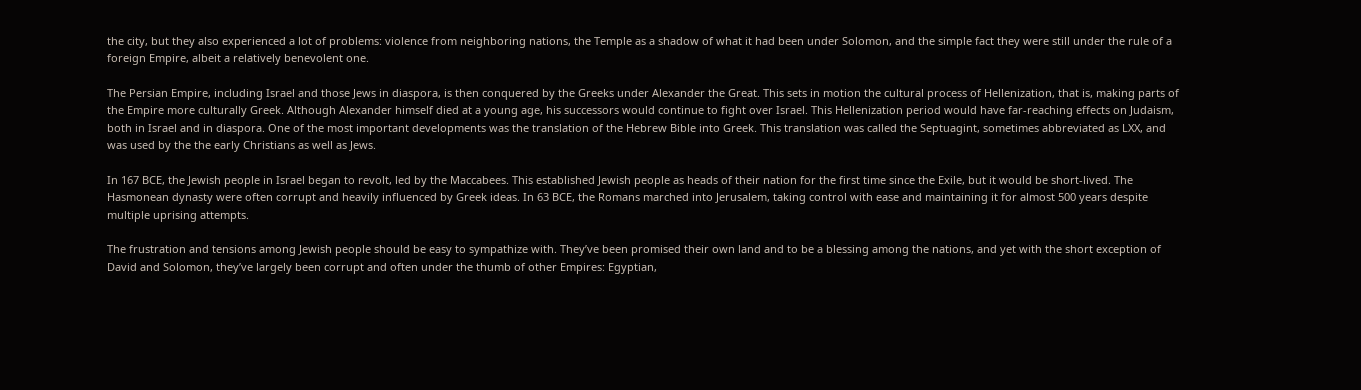the city, but they also experienced a lot of problems: violence from neighboring nations, the Temple as a shadow of what it had been under Solomon, and the simple fact they were still under the rule of a foreign Empire, albeit a relatively benevolent one.

The Persian Empire, including Israel and those Jews in diaspora, is then conquered by the Greeks under Alexander the Great. This sets in motion the cultural process of Hellenization, that is, making parts of the Empire more culturally Greek. Although Alexander himself died at a young age, his successors would continue to fight over Israel. This Hellenization period would have far-reaching effects on Judaism, both in Israel and in diaspora. One of the most important developments was the translation of the Hebrew Bible into Greek. This translation was called the Septuagint, sometimes abbreviated as LXX, and was used by the the early Christians as well as Jews.

In 167 BCE, the Jewish people in Israel began to revolt, led by the Maccabees. This established Jewish people as heads of their nation for the first time since the Exile, but it would be short-lived. The Hasmonean dynasty were often corrupt and heavily influenced by Greek ideas. In 63 BCE, the Romans marched into Jerusalem, taking control with ease and maintaining it for almost 500 years despite multiple uprising attempts.

The frustration and tensions among Jewish people should be easy to sympathize with. They’ve been promised their own land and to be a blessing among the nations, and yet with the short exception of David and Solomon, they’ve largely been corrupt and often under the thumb of other Empires: Egyptian,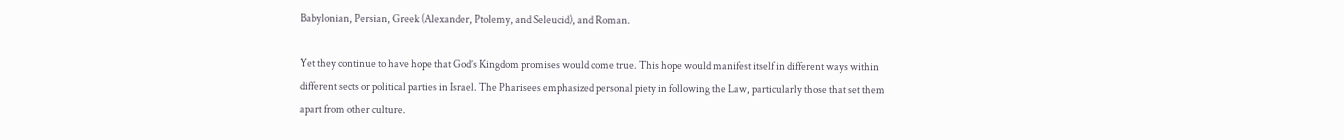Babylonian, Persian, Greek (Alexander, Ptolemy, and Seleucid), and Roman.

Yet they continue to have hope that God’s Kingdom promises would come true. This hope would manifest itself in different ways within different sects or political parties in Israel. The Pharisees emphasized personal piety in following the Law, particularly those that set them apart from other culture.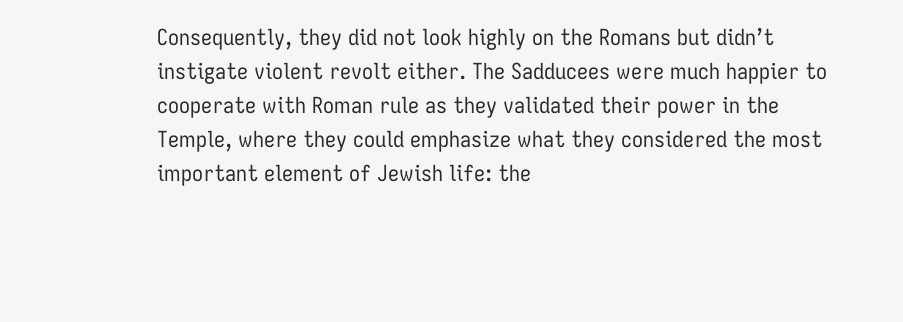Consequently, they did not look highly on the Romans but didn’t instigate violent revolt either. The Sadducees were much happier to cooperate with Roman rule as they validated their power in the Temple, where they could emphasize what they considered the most important element of Jewish life: the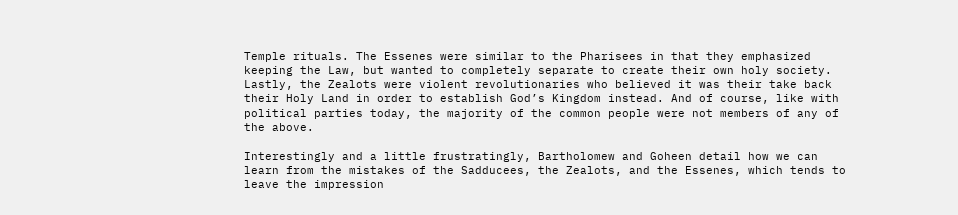Temple rituals. The Essenes were similar to the Pharisees in that they emphasized keeping the Law, but wanted to completely separate to create their own holy society. Lastly, the Zealots were violent revolutionaries who believed it was their take back their Holy Land in order to establish God’s Kingdom instead. And of course, like with political parties today, the majority of the common people were not members of any of the above.

Interestingly and a little frustratingly, Bartholomew and Goheen detail how we can learn from the mistakes of the Sadducees, the Zealots, and the Essenes, which tends to leave the impression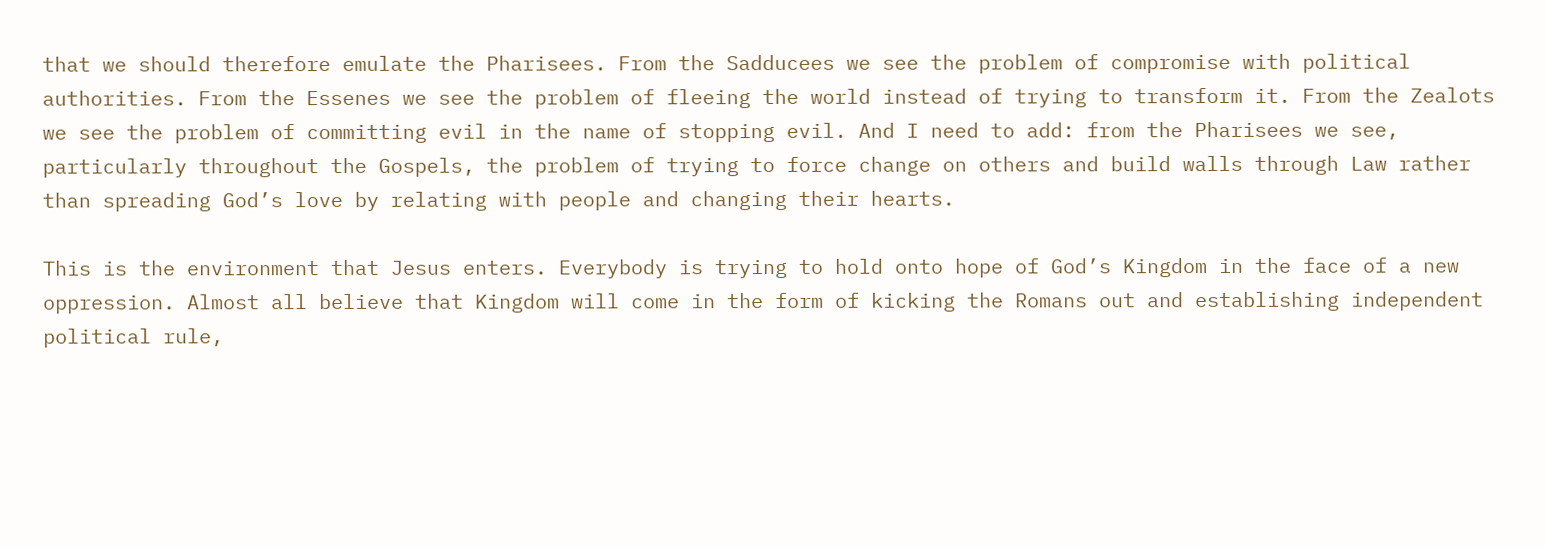that we should therefore emulate the Pharisees. From the Sadducees we see the problem of compromise with political authorities. From the Essenes we see the problem of fleeing the world instead of trying to transform it. From the Zealots we see the problem of committing evil in the name of stopping evil. And I need to add: from the Pharisees we see, particularly throughout the Gospels, the problem of trying to force change on others and build walls through Law rather than spreading God’s love by relating with people and changing their hearts.

This is the environment that Jesus enters. Everybody is trying to hold onto hope of God’s Kingdom in the face of a new oppression. Almost all believe that Kingdom will come in the form of kicking the Romans out and establishing independent political rule,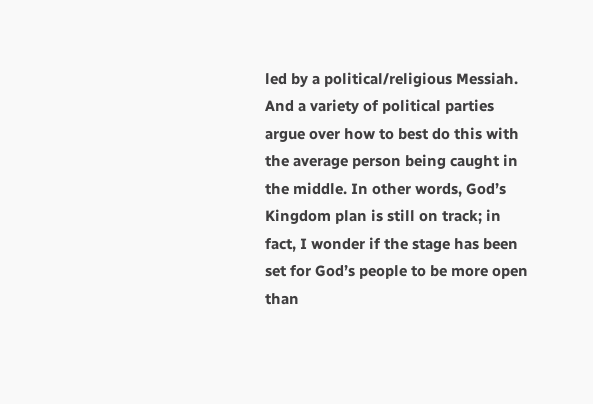led by a political/religious Messiah. And a variety of political parties argue over how to best do this with the average person being caught in the middle. In other words, God’s Kingdom plan is still on track; in fact, I wonder if the stage has been set for God’s people to be more open than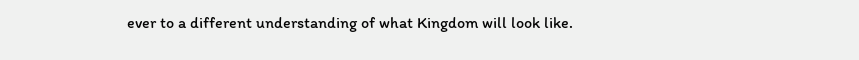ever to a different understanding of what Kingdom will look like.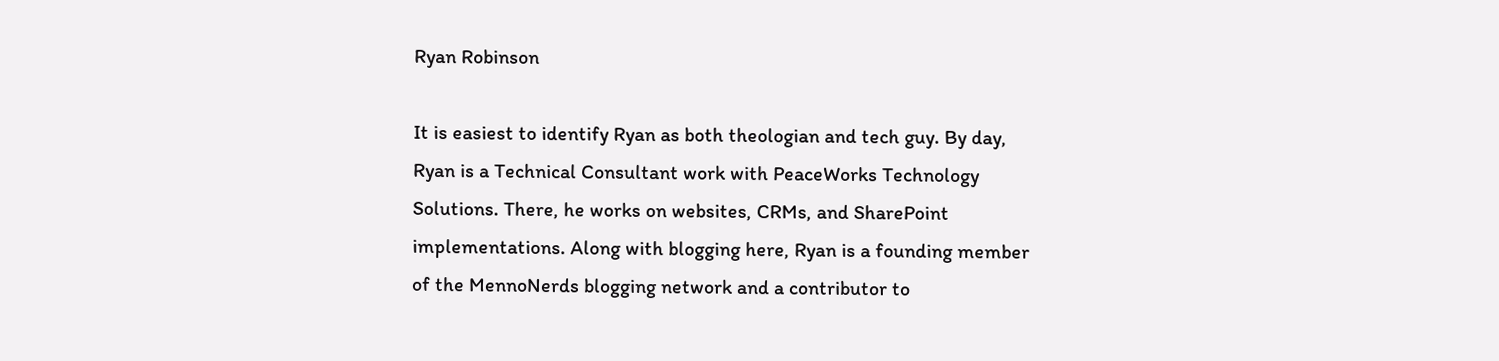Ryan Robinson

It is easiest to identify Ryan as both theologian and tech guy. By day, Ryan is a Technical Consultant work with PeaceWorks Technology Solutions. There, he works on websites, CRMs, and SharePoint implementations. Along with blogging here, Ryan is a founding member of the MennoNerds blogging network and a contributor to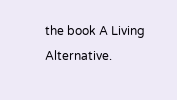the book A Living Alternative.